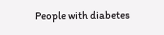People with diabetes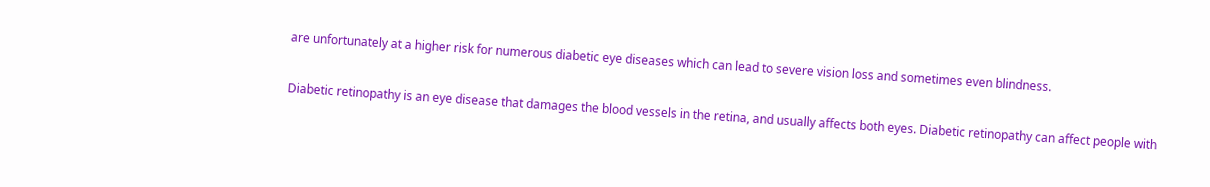are unfortunately at a higher risk for numerous diabetic eye diseases which can lead to severe vision loss and sometimes even blindness.

Diabetic retinopathy is an eye disease that damages the blood vessels in the retina, and usually affects both eyes. Diabetic retinopathy can affect people with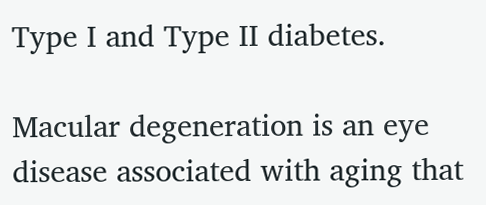Type I and Type II diabetes.

Macular degeneration is an eye disease associated with aging that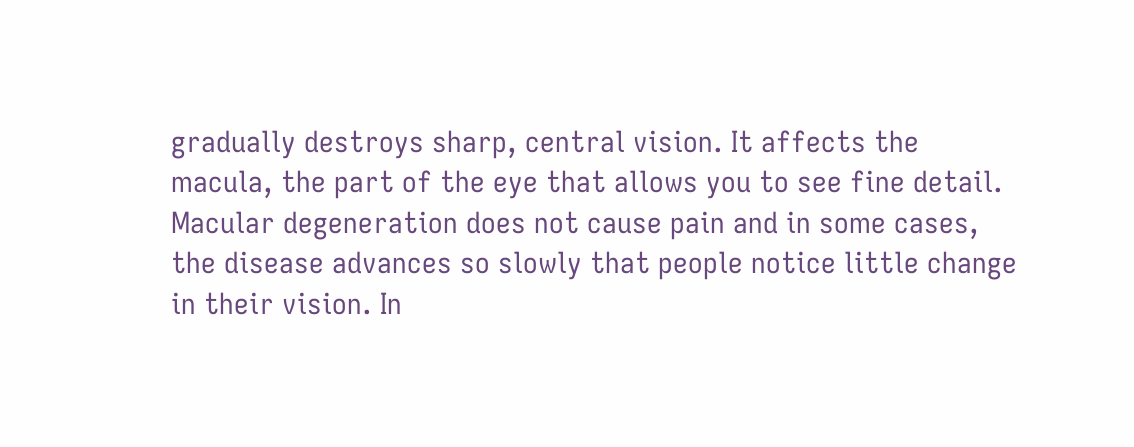gradually destroys sharp, central vision. It affects the macula, the part of the eye that allows you to see fine detail. Macular degeneration does not cause pain and in some cases, the disease advances so slowly that people notice little change in their vision. In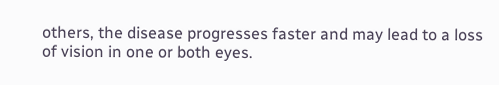others, the disease progresses faster and may lead to a loss of vision in one or both eyes.